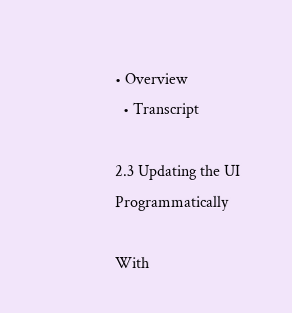• Overview
  • Transcript

2.3 Updating the UI Programmatically

With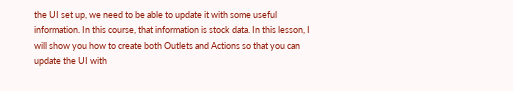the UI set up, we need to be able to update it with some useful information. In this course, that information is stock data. In this lesson, I will show you how to create both Outlets and Actions so that you can update the UI with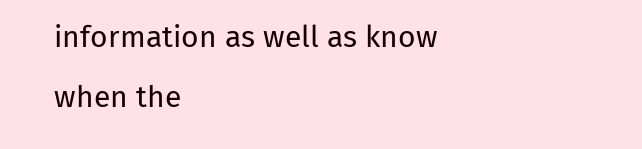information as well as know when the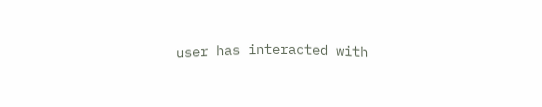user has interacted with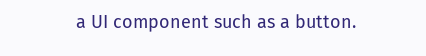a UI component such as a button.